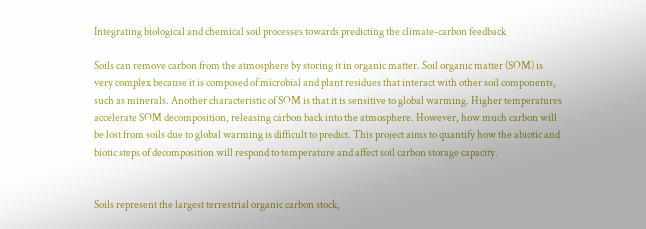Integrating biological and chemical soil processes towards predicting the climate-carbon feedback

Soils can remove carbon from the atmosphere by storing it in organic matter. Soil organic matter (SOM) is very complex because it is composed of microbial and plant residues that interact with other soil components, such as minerals. Another characteristic of SOM is that it is sensitive to global warming. Higher temperatures accelerate SOM decomposition, releasing carbon back into the atmosphere. However, how much carbon will be lost from soils due to global warming is difficult to predict. This project aims to quantify how the abiotic and biotic steps of decomposition will respond to temperature and affect soil carbon storage capacity.


Soils represent the largest terrestrial organic carbon stock,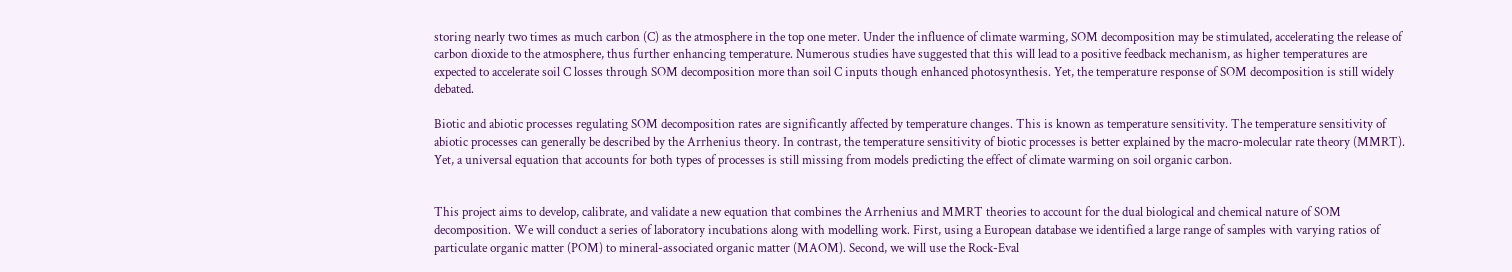storing nearly two times as much carbon (C) as the atmosphere in the top one meter. Under the influence of climate warming, SOM decomposition may be stimulated, accelerating the release of carbon dioxide to the atmosphere, thus further enhancing temperature. Numerous studies have suggested that this will lead to a positive feedback mechanism, as higher temperatures are expected to accelerate soil C losses through SOM decomposition more than soil C inputs though enhanced photosynthesis. Yet, the temperature response of SOM decomposition is still widely debated.

Biotic and abiotic processes regulating SOM decomposition rates are significantly affected by temperature changes. This is known as temperature sensitivity. The temperature sensitivity of abiotic processes can generally be described by the Arrhenius theory. In contrast, the temperature sensitivity of biotic processes is better explained by the macro-molecular rate theory (MMRT). Yet, a universal equation that accounts for both types of processes is still missing from models predicting the effect of climate warming on soil organic carbon.


This project aims to develop, calibrate, and validate a new equation that combines the Arrhenius and MMRT theories to account for the dual biological and chemical nature of SOM decomposition. We will conduct a series of laboratory incubations along with modelling work. First, using a European database we identified a large range of samples with varying ratios of particulate organic matter (POM) to mineral-associated organic matter (MAOM). Second, we will use the Rock-Eval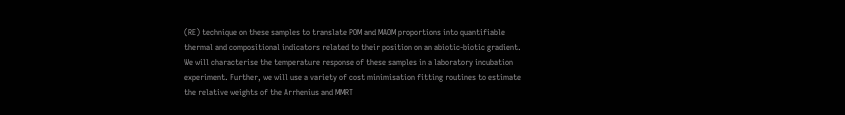(RE) technique on these samples to translate POM and MAOM proportions into quantifiable thermal and compositional indicators related to their position on an abiotic-biotic gradient. We will characterise the temperature response of these samples in a laboratory incubation experiment. Further, we will use a variety of cost minimisation fitting routines to estimate the relative weights of the Arrhenius and MMRT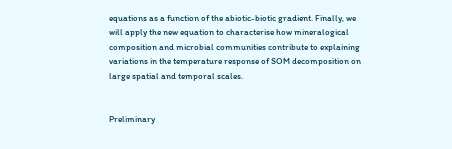equations as a function of the abiotic-biotic gradient. Finally, we will apply the new equation to characterise how mineralogical composition and microbial communities contribute to explaining variations in the temperature response of SOM decomposition on large spatial and temporal scales.


Preliminary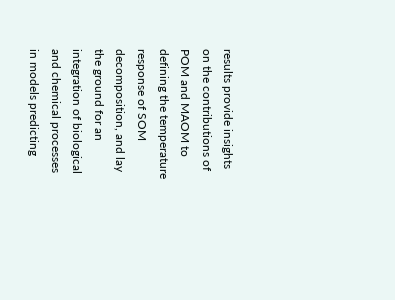results provide insights on the contributions of POM and MAOM to defining the temperature response of SOM decomposition, and lay the ground for an integration of biological and chemical processes in models predicting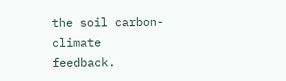the soil carbon- climate feedback.